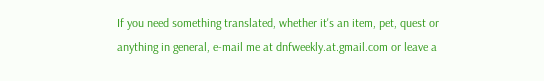If you need something translated, whether it's an item, pet, quest or anything in general, e-mail me at dnfweekly.at.gmail.com or leave a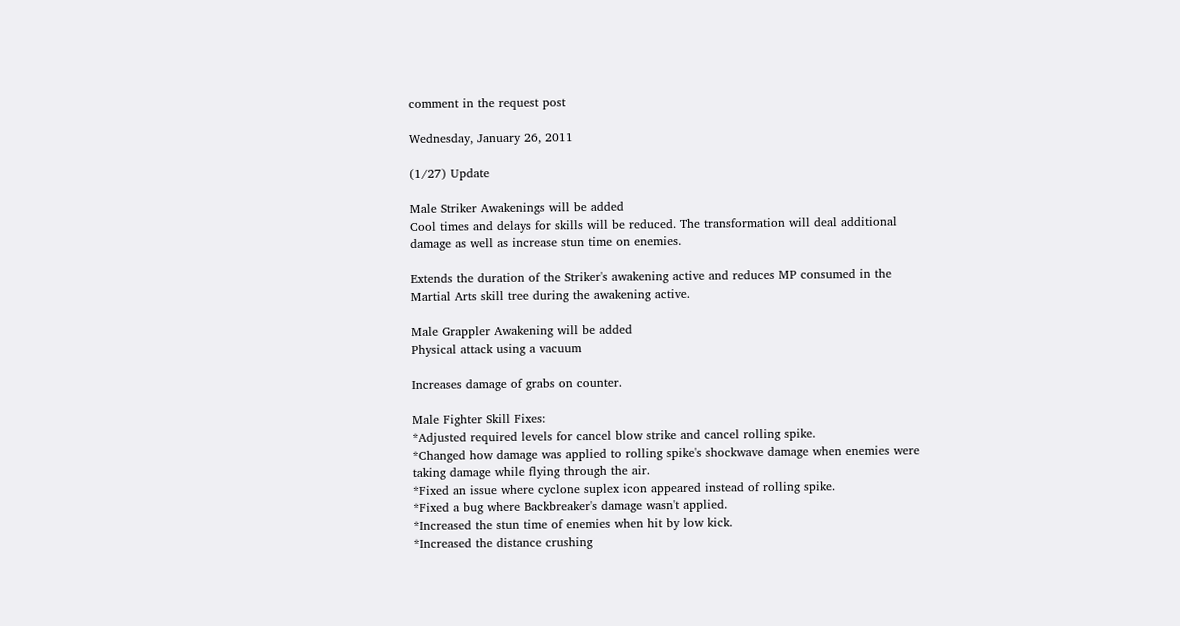comment in the request post

Wednesday, January 26, 2011

(1/27) Update

Male Striker Awakenings will be added
Cool times and delays for skills will be reduced. The transformation will deal additional damage as well as increase stun time on enemies.

Extends the duration of the Striker's awakening active and reduces MP consumed in the Martial Arts skill tree during the awakening active.

Male Grappler Awakening will be added
Physical attack using a vacuum

Increases damage of grabs on counter.

Male Fighter Skill Fixes:
*Adjusted required levels for cancel blow strike and cancel rolling spike.
*Changed how damage was applied to rolling spike's shockwave damage when enemies were taking damage while flying through the air.
*Fixed an issue where cyclone suplex icon appeared instead of rolling spike.
*Fixed a bug where Backbreaker's damage wasn't applied.
*Increased the stun time of enemies when hit by low kick.
*Increased the distance crushing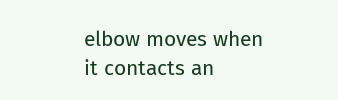elbow moves when it contacts an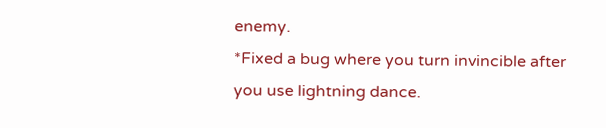enemy.
*Fixed a bug where you turn invincible after you use lightning dance.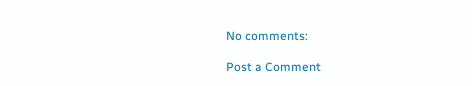No comments:

Post a Comment